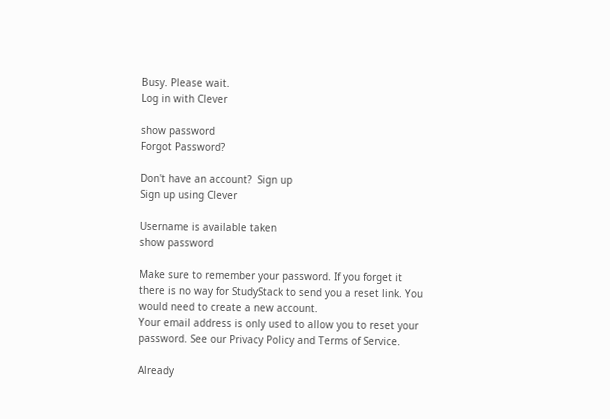Busy. Please wait.
Log in with Clever

show password
Forgot Password?

Don't have an account?  Sign up
Sign up using Clever

Username is available taken
show password

Make sure to remember your password. If you forget it there is no way for StudyStack to send you a reset link. You would need to create a new account.
Your email address is only used to allow you to reset your password. See our Privacy Policy and Terms of Service.

Already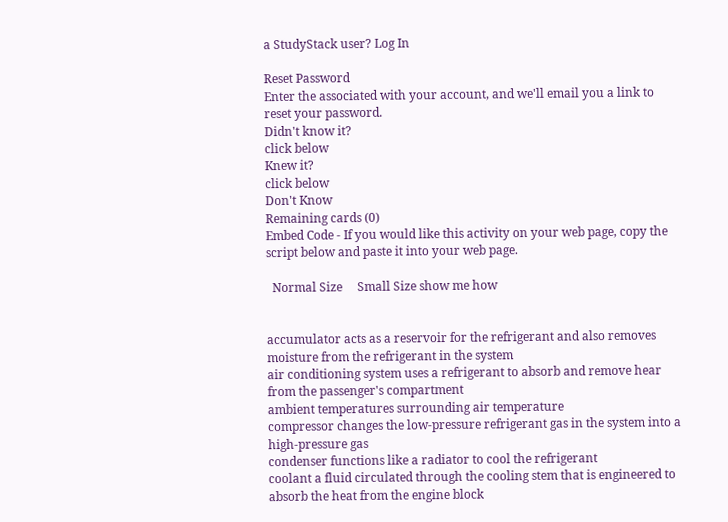a StudyStack user? Log In

Reset Password
Enter the associated with your account, and we'll email you a link to reset your password.
Didn't know it?
click below
Knew it?
click below
Don't Know
Remaining cards (0)
Embed Code - If you would like this activity on your web page, copy the script below and paste it into your web page.

  Normal Size     Small Size show me how


accumulator acts as a reservoir for the refrigerant and also removes moisture from the refrigerant in the system
air conditioning system uses a refrigerant to absorb and remove hear from the passenger's compartment
ambient temperatures surrounding air temperature
compressor changes the low-pressure refrigerant gas in the system into a high-pressure gas
condenser functions like a radiator to cool the refrigerant
coolant a fluid circulated through the cooling stem that is engineered to absorb the heat from the engine block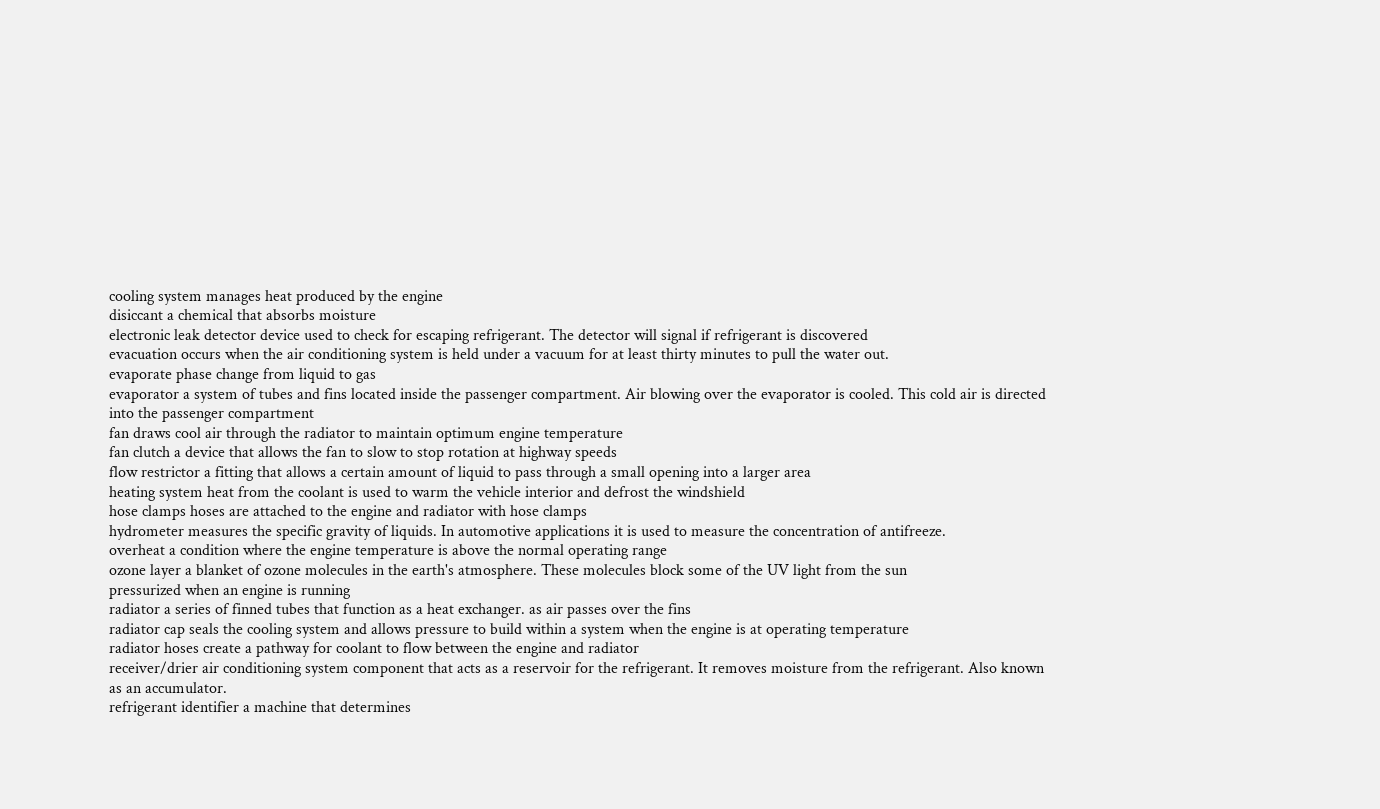cooling system manages heat produced by the engine
disiccant a chemical that absorbs moisture
electronic leak detector device used to check for escaping refrigerant. The detector will signal if refrigerant is discovered
evacuation occurs when the air conditioning system is held under a vacuum for at least thirty minutes to pull the water out.
evaporate phase change from liquid to gas
evaporator a system of tubes and fins located inside the passenger compartment. Air blowing over the evaporator is cooled. This cold air is directed into the passenger compartment
fan draws cool air through the radiator to maintain optimum engine temperature
fan clutch a device that allows the fan to slow to stop rotation at highway speeds
flow restrictor a fitting that allows a certain amount of liquid to pass through a small opening into a larger area
heating system heat from the coolant is used to warm the vehicle interior and defrost the windshield
hose clamps hoses are attached to the engine and radiator with hose clamps
hydrometer measures the specific gravity of liquids. In automotive applications it is used to measure the concentration of antifreeze.
overheat a condition where the engine temperature is above the normal operating range
ozone layer a blanket of ozone molecules in the earth's atmosphere. These molecules block some of the UV light from the sun
pressurized when an engine is running
radiator a series of finned tubes that function as a heat exchanger. as air passes over the fins
radiator cap seals the cooling system and allows pressure to build within a system when the engine is at operating temperature
radiator hoses create a pathway for coolant to flow between the engine and radiator
receiver/drier air conditioning system component that acts as a reservoir for the refrigerant. It removes moisture from the refrigerant. Also known as an accumulator.
refrigerant identifier a machine that determines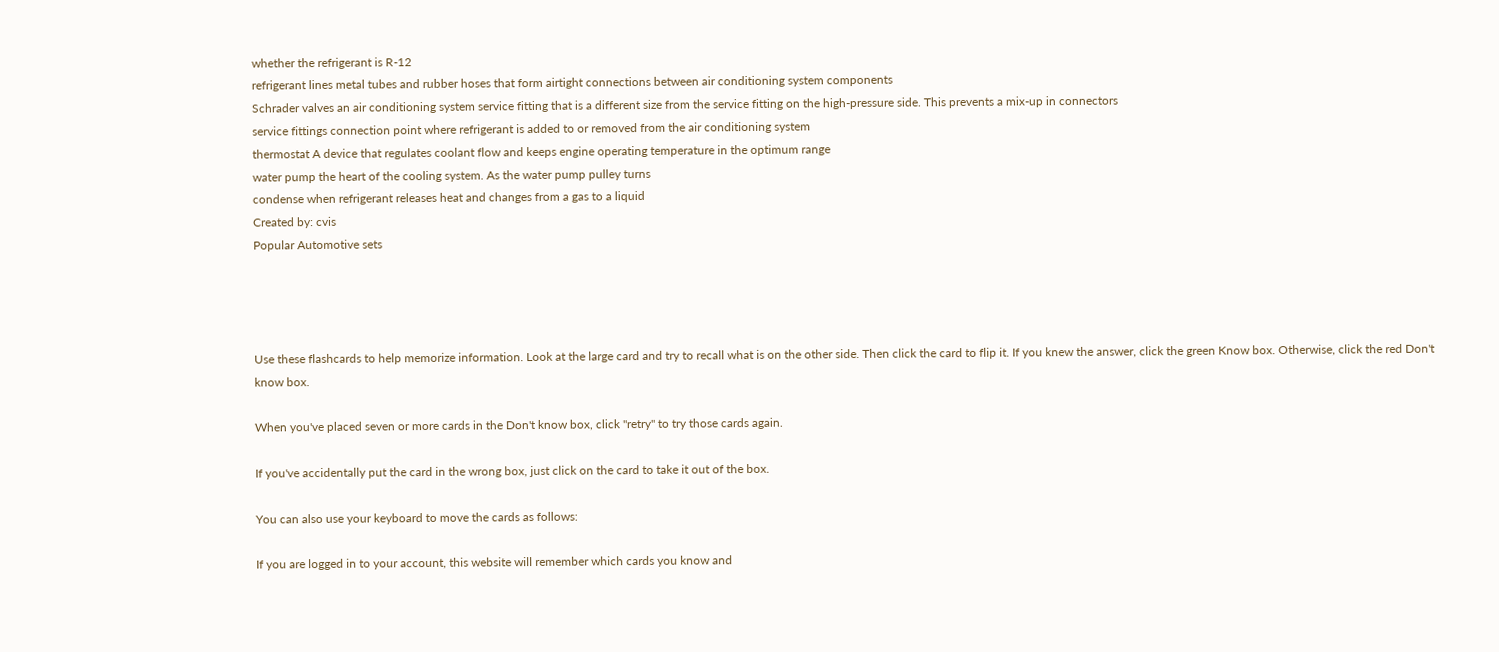whether the refrigerant is R-12
refrigerant lines metal tubes and rubber hoses that form airtight connections between air conditioning system components
Schrader valves an air conditioning system service fitting that is a different size from the service fitting on the high-pressure side. This prevents a mix-up in connectors
service fittings connection point where refrigerant is added to or removed from the air conditioning system
thermostat A device that regulates coolant flow and keeps engine operating temperature in the optimum range
water pump the heart of the cooling system. As the water pump pulley turns
condense when refrigerant releases heat and changes from a gas to a liquid
Created by: cvis
Popular Automotive sets




Use these flashcards to help memorize information. Look at the large card and try to recall what is on the other side. Then click the card to flip it. If you knew the answer, click the green Know box. Otherwise, click the red Don't know box.

When you've placed seven or more cards in the Don't know box, click "retry" to try those cards again.

If you've accidentally put the card in the wrong box, just click on the card to take it out of the box.

You can also use your keyboard to move the cards as follows:

If you are logged in to your account, this website will remember which cards you know and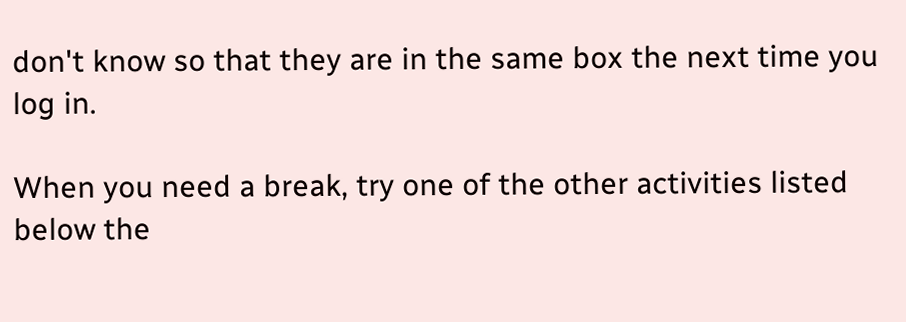don't know so that they are in the same box the next time you log in.

When you need a break, try one of the other activities listed below the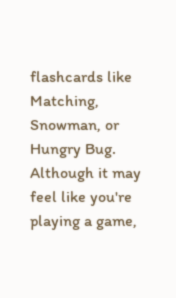flashcards like Matching, Snowman, or Hungry Bug. Although it may feel like you're playing a game,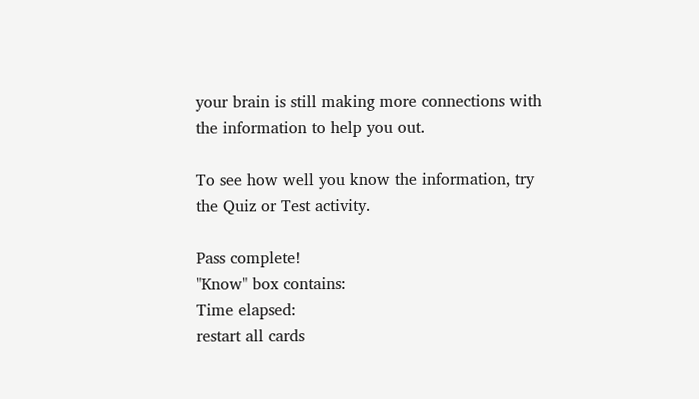your brain is still making more connections with the information to help you out.

To see how well you know the information, try the Quiz or Test activity.

Pass complete!
"Know" box contains:
Time elapsed:
restart all cards